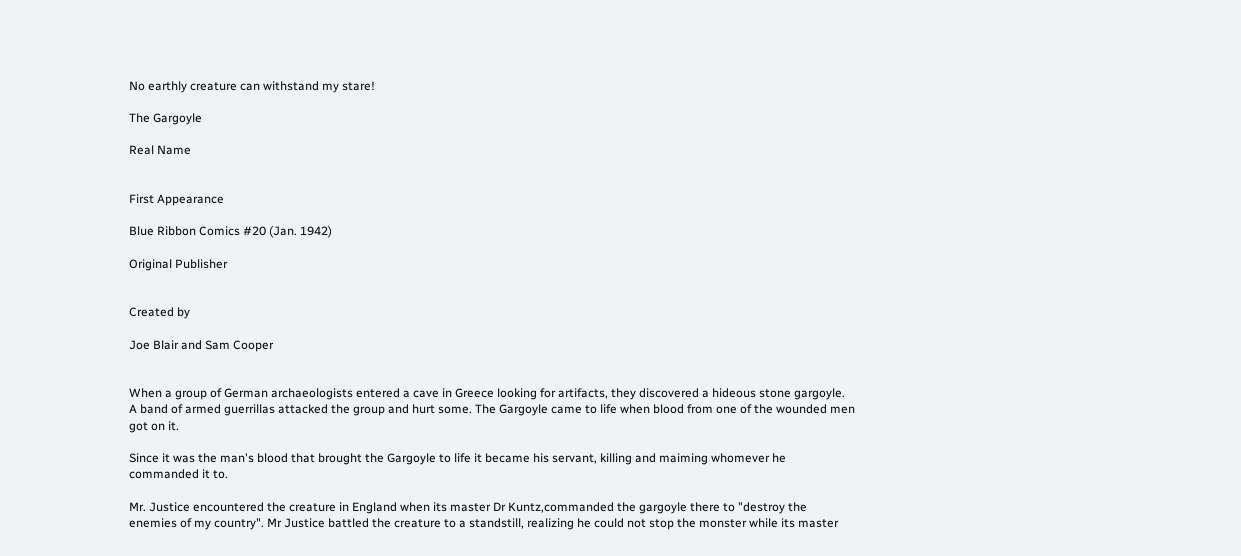No earthly creature can withstand my stare!

The Gargoyle

Real Name


First Appearance

Blue Ribbon Comics #20 (Jan. 1942)

Original Publisher


Created by

Joe Blair and Sam Cooper


When a group of German archaeologists entered a cave in Greece looking for artifacts, they discovered a hideous stone gargoyle. A band of armed guerrillas attacked the group and hurt some. The Gargoyle came to life when blood from one of the wounded men got on it.

Since it was the man's blood that brought the Gargoyle to life it became his servant, killing and maiming whomever he commanded it to.

Mr. Justice encountered the creature in England when its master Dr Kuntz,commanded the gargoyle there to "destroy the enemies of my country". Mr Justice battled the creature to a standstill, realizing he could not stop the monster while its master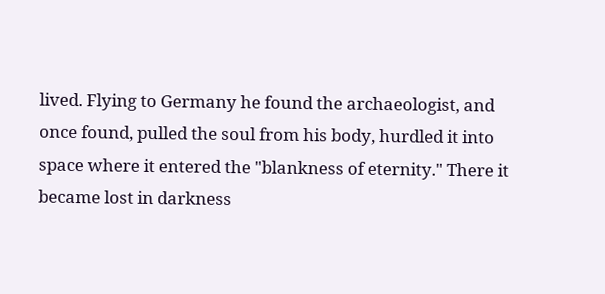lived. Flying to Germany he found the archaeologist, and once found, pulled the soul from his body, hurdled it into space where it entered the "blankness of eternity." There it became lost in darkness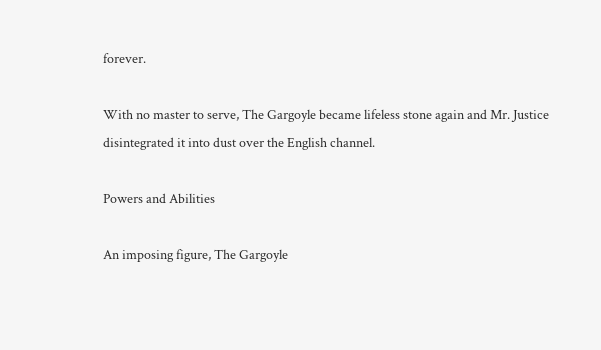forever.

With no master to serve, The Gargoyle became lifeless stone again and Mr. Justice disintegrated it into dust over the English channel.

Powers and Abilities

An imposing figure, The Gargoyle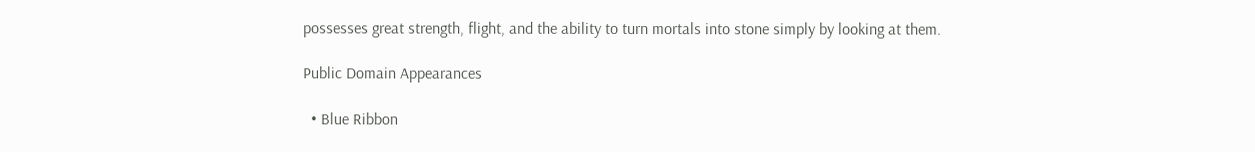possesses great strength, flight, and the ability to turn mortals into stone simply by looking at them.

Public Domain Appearances

  • Blue Ribbon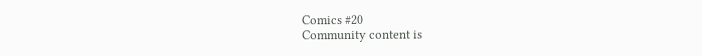Comics #20
Community content is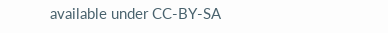available under CC-BY-SA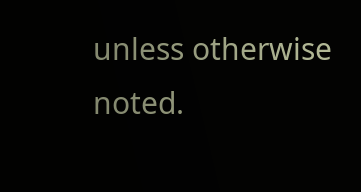unless otherwise noted.